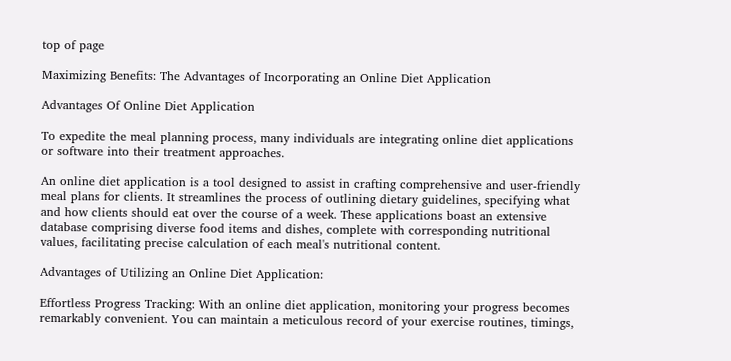top of page

Maximizing Benefits: The Advantages of Incorporating an Online Diet Application

Advantages Of Online Diet Application

To expedite the meal planning process, many individuals are integrating online diet applications or software into their treatment approaches.

An online diet application is a tool designed to assist in crafting comprehensive and user-friendly meal plans for clients. It streamlines the process of outlining dietary guidelines, specifying what and how clients should eat over the course of a week. These applications boast an extensive database comprising diverse food items and dishes, complete with corresponding nutritional values, facilitating precise calculation of each meal's nutritional content.

Advantages of Utilizing an Online Diet Application:

Effortless Progress Tracking: With an online diet application, monitoring your progress becomes remarkably convenient. You can maintain a meticulous record of your exercise routines, timings,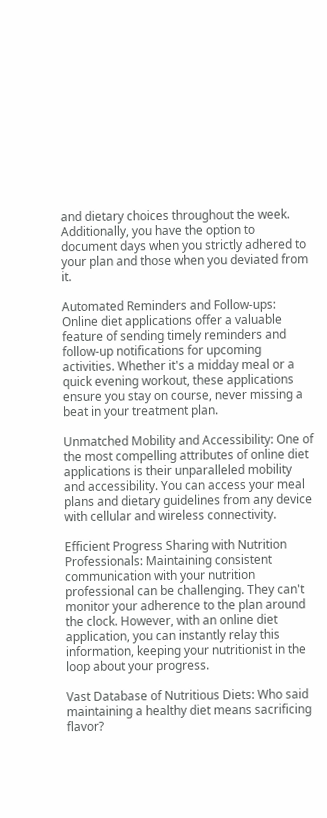and dietary choices throughout the week. Additionally, you have the option to document days when you strictly adhered to your plan and those when you deviated from it.

Automated Reminders and Follow-ups: Online diet applications offer a valuable feature of sending timely reminders and follow-up notifications for upcoming activities. Whether it's a midday meal or a quick evening workout, these applications ensure you stay on course, never missing a beat in your treatment plan.

Unmatched Mobility and Accessibility: One of the most compelling attributes of online diet applications is their unparalleled mobility and accessibility. You can access your meal plans and dietary guidelines from any device with cellular and wireless connectivity.

Efficient Progress Sharing with Nutrition Professionals: Maintaining consistent communication with your nutrition professional can be challenging. They can't monitor your adherence to the plan around the clock. However, with an online diet application, you can instantly relay this information, keeping your nutritionist in the loop about your progress.

Vast Database of Nutritious Diets: Who said maintaining a healthy diet means sacrificing flavor?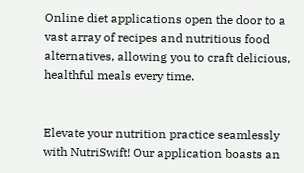Online diet applications open the door to a vast array of recipes and nutritious food alternatives, allowing you to craft delicious, healthful meals every time.


Elevate your nutrition practice seamlessly with NutriSwift! Our application boasts an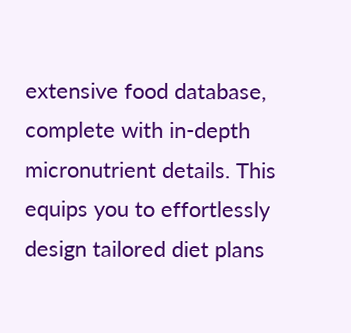extensive food database, complete with in-depth micronutrient details. This equips you to effortlessly design tailored diet plans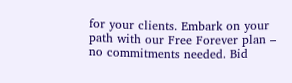for your clients. Embark on your path with our Free Forever plan – no commitments needed. Bid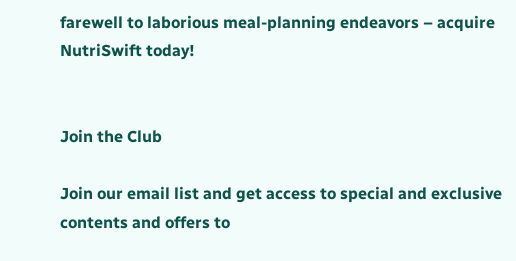farewell to laborious meal-planning endeavors – acquire NutriSwift today!


Join the Club

Join our email list and get access to special and exclusive contents and offers to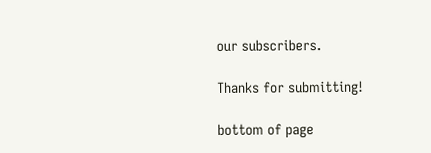our subscribers.

Thanks for submitting!

bottom of page